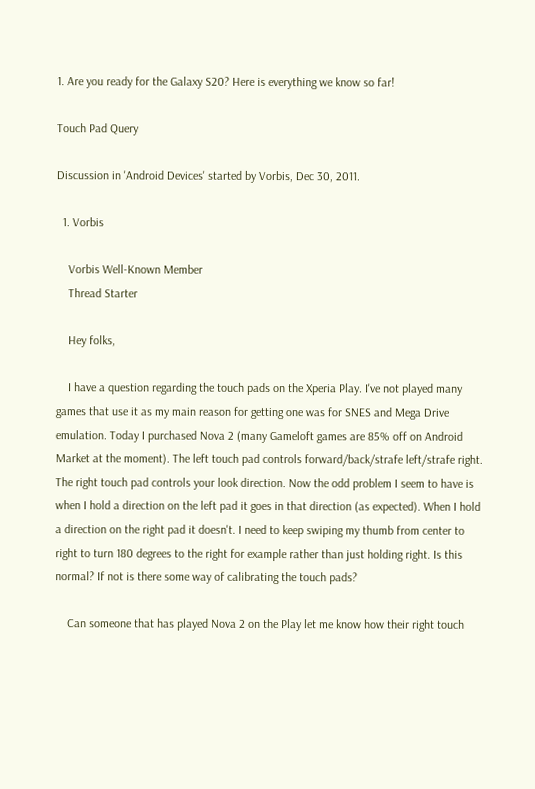1. Are you ready for the Galaxy S20? Here is everything we know so far!

Touch Pad Query

Discussion in 'Android Devices' started by Vorbis, Dec 30, 2011.

  1. Vorbis

    Vorbis Well-Known Member
    Thread Starter

    Hey folks,

    I have a question regarding the touch pads on the Xperia Play. I've not played many games that use it as my main reason for getting one was for SNES and Mega Drive emulation. Today I purchased Nova 2 (many Gameloft games are 85% off on Android Market at the moment). The left touch pad controls forward/back/strafe left/strafe right. The right touch pad controls your look direction. Now the odd problem I seem to have is when I hold a direction on the left pad it goes in that direction (as expected). When I hold a direction on the right pad it doesn't. I need to keep swiping my thumb from center to right to turn 180 degrees to the right for example rather than just holding right. Is this normal? If not is there some way of calibrating the touch pads?

    Can someone that has played Nova 2 on the Play let me know how their right touch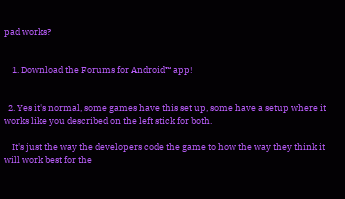pad works?


    1. Download the Forums for Android™ app!


  2. Yes it's normal, some games have this set up, some have a setup where it works like you described on the left stick for both.

    It's just the way the developers code the game to how the way they think it will work best for the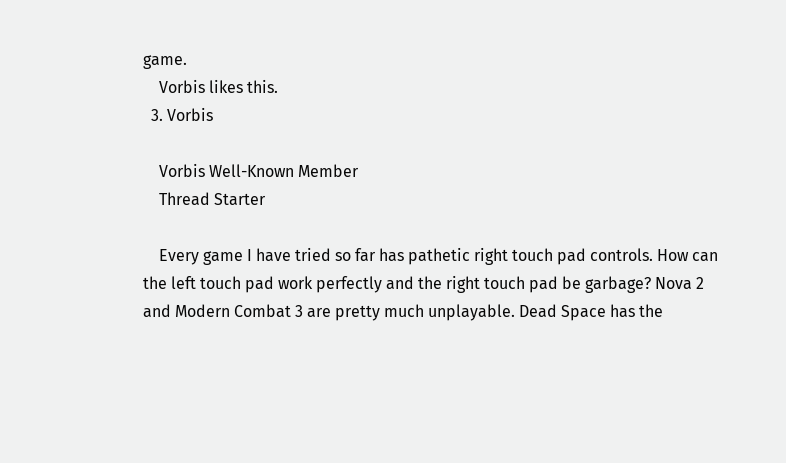game.
    Vorbis likes this.
  3. Vorbis

    Vorbis Well-Known Member
    Thread Starter

    Every game I have tried so far has pathetic right touch pad controls. How can the left touch pad work perfectly and the right touch pad be garbage? Nova 2 and Modern Combat 3 are pretty much unplayable. Dead Space has the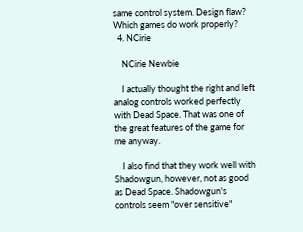same control system. Design flaw? Which games do work properly?
  4. NCirie

    NCirie Newbie

    I actually thought the right and left analog controls worked perfectly with Dead Space. That was one of the great features of the game for me anyway.

    I also find that they work well with Shadowgun, however, not as good as Dead Space. Shadowgun's controls seem "over sensitive"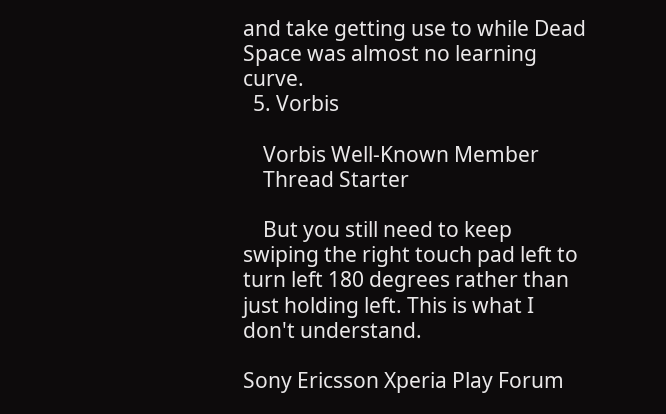and take getting use to while Dead Space was almost no learning curve.
  5. Vorbis

    Vorbis Well-Known Member
    Thread Starter

    But you still need to keep swiping the right touch pad left to turn left 180 degrees rather than just holding left. This is what I don't understand.

Sony Ericsson Xperia Play Forum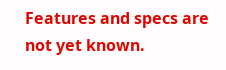Features and specs are not yet known.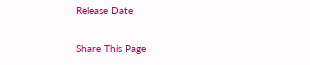Release Date

Share This Page